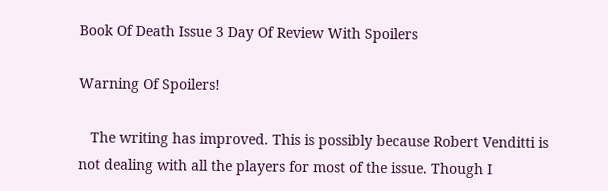Book Of Death Issue 3 Day Of Review With Spoilers

Warning Of Spoilers!

   The writing has improved. This is possibly because Robert Venditti is not dealing with all the players for most of the issue. Though I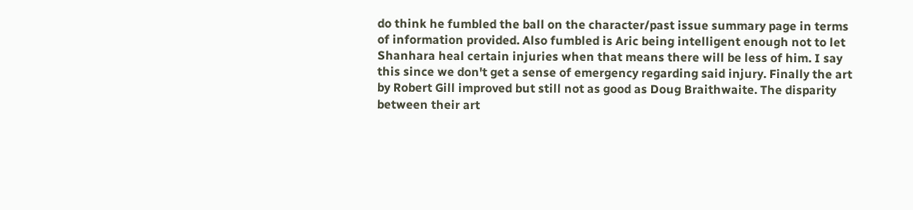do think he fumbled the ball on the character/past issue summary page in terms of information provided. Also fumbled is Aric being intelligent enough not to let Shanhara heal certain injuries when that means there will be less of him. I say this since we don't get a sense of emergency regarding said injury. Finally the art by Robert Gill improved but still not as good as Doug Braithwaite. The disparity between their art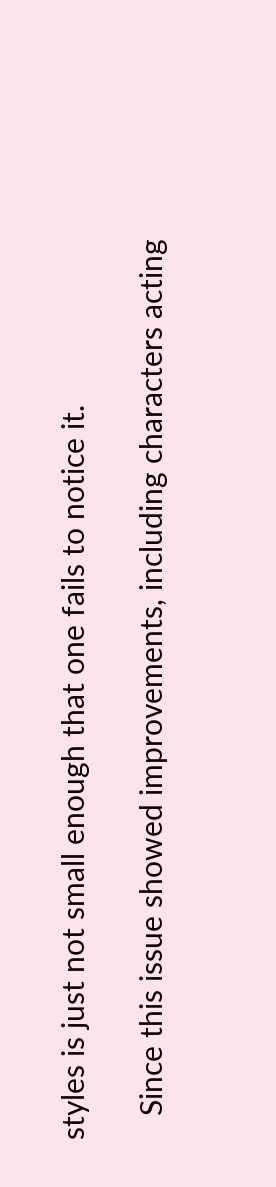styles is just not small enough that one fails to notice it.

   Since this issue showed improvements, including characters acting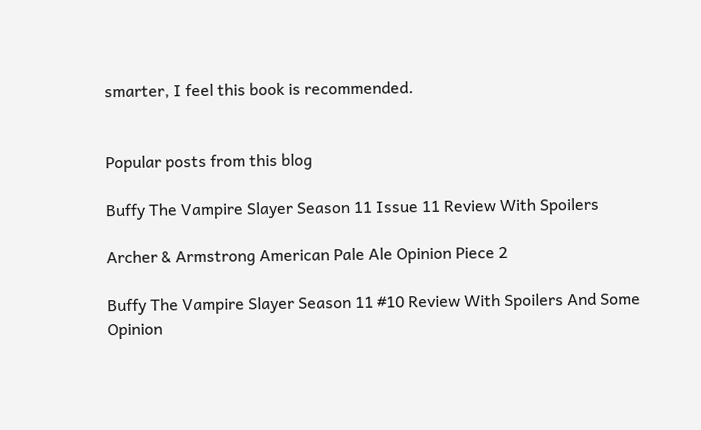smarter, I feel this book is recommended.


Popular posts from this blog

Buffy The Vampire Slayer Season 11 Issue 11 Review With Spoilers

Archer & Armstrong American Pale Ale Opinion Piece 2

Buffy The Vampire Slayer Season 11 #10 Review With Spoilers And Some Opinion